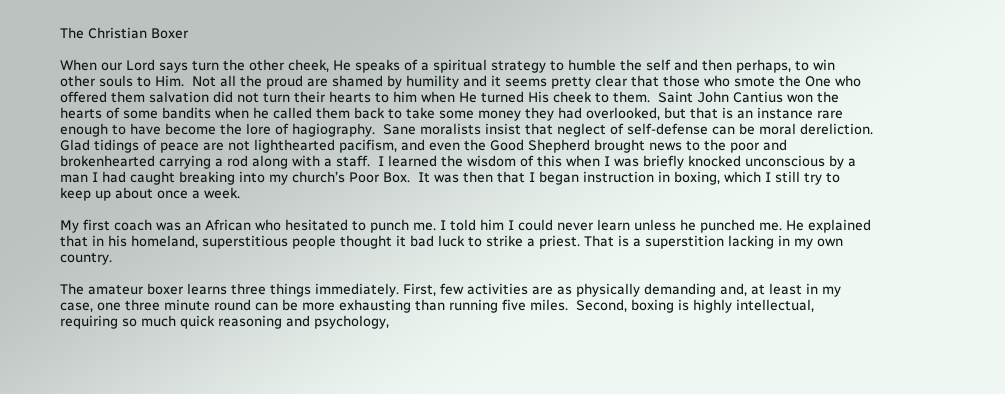The Christian Boxer

When our Lord says turn the other cheek, He speaks of a spiritual strategy to humble the self and then perhaps, to win other souls to Him.  Not all the proud are shamed by humility and it seems pretty clear that those who smote the One who offered them salvation did not turn their hearts to him when He turned His cheek to them.  Saint John Cantius won the hearts of some bandits when he called them back to take some money they had overlooked, but that is an instance rare enough to have become the lore of hagiography.  Sane moralists insist that neglect of self-defense can be moral dereliction.  Glad tidings of peace are not lighthearted pacifism, and even the Good Shepherd brought news to the poor and brokenhearted carrying a rod along with a staff.  I learned the wisdom of this when I was briefly knocked unconscious by a man I had caught breaking into my church’s Poor Box.  It was then that I began instruction in boxing, which I still try to keep up about once a week.

My first coach was an African who hesitated to punch me. I told him I could never learn unless he punched me. He explained that in his homeland, superstitious people thought it bad luck to strike a priest. That is a superstition lacking in my own country.

The amateur boxer learns three things immediately. First, few activities are as physically demanding and, at least in my case, one three minute round can be more exhausting than running five miles.  Second, boxing is highly intellectual, requiring so much quick reasoning and psychology,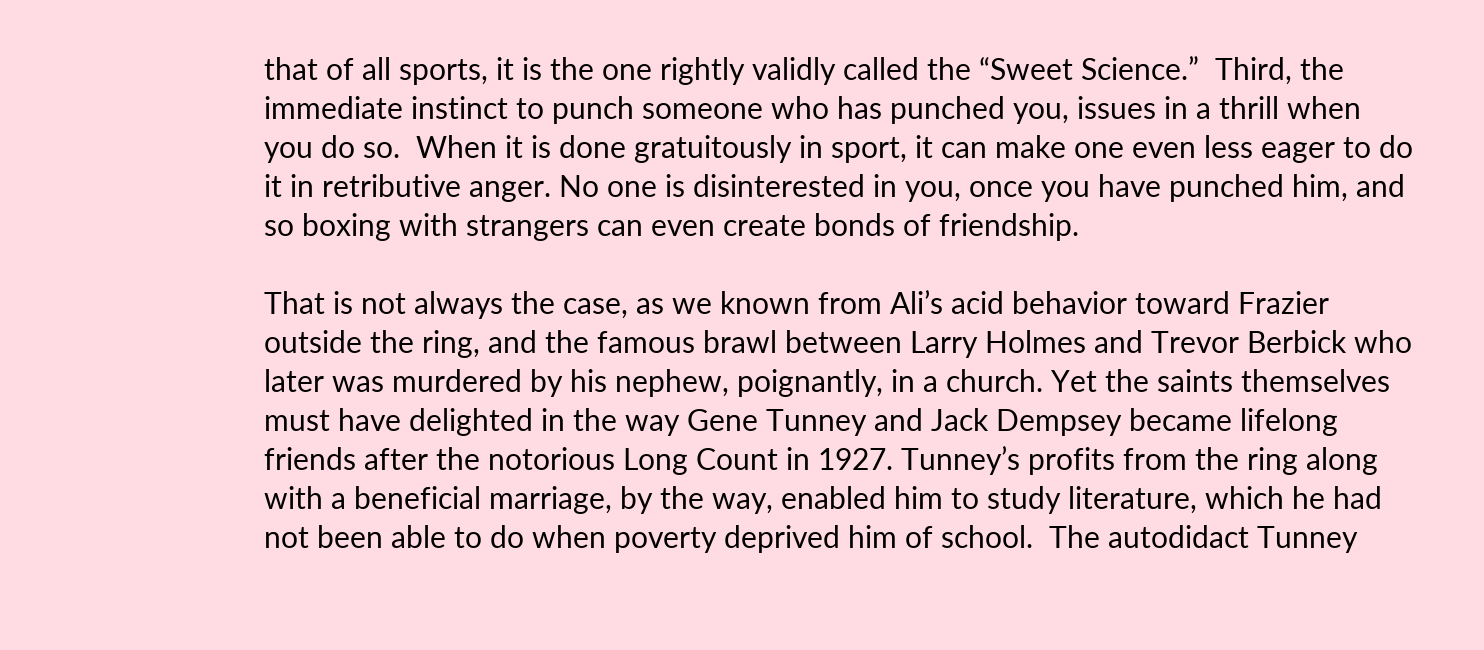that of all sports, it is the one rightly validly called the “Sweet Science.”  Third, the immediate instinct to punch someone who has punched you, issues in a thrill when you do so.  When it is done gratuitously in sport, it can make one even less eager to do it in retributive anger. No one is disinterested in you, once you have punched him, and so boxing with strangers can even create bonds of friendship.

That is not always the case, as we known from Ali’s acid behavior toward Frazier outside the ring, and the famous brawl between Larry Holmes and Trevor Berbick who later was murdered by his nephew, poignantly, in a church. Yet the saints themselves must have delighted in the way Gene Tunney and Jack Dempsey became lifelong friends after the notorious Long Count in 1927. Tunney’s profits from the ring along with a beneficial marriage, by the way, enabled him to study literature, which he had not been able to do when poverty deprived him of school.  The autodidact Tunney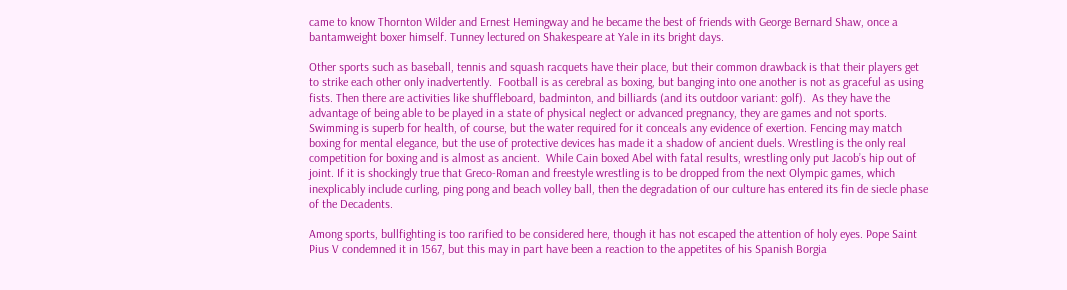came to know Thornton Wilder and Ernest Hemingway and he became the best of friends with George Bernard Shaw, once a bantamweight boxer himself. Tunney lectured on Shakespeare at Yale in its bright days.

Other sports such as baseball, tennis and squash racquets have their place, but their common drawback is that their players get to strike each other only inadvertently.  Football is as cerebral as boxing, but banging into one another is not as graceful as using fists. Then there are activities like shuffleboard, badminton, and billiards (and its outdoor variant: golf).  As they have the advantage of being able to be played in a state of physical neglect or advanced pregnancy, they are games and not sports. Swimming is superb for health, of course, but the water required for it conceals any evidence of exertion. Fencing may match boxing for mental elegance, but the use of protective devices has made it a shadow of ancient duels. Wrestling is the only real competition for boxing and is almost as ancient.  While Cain boxed Abel with fatal results, wrestling only put Jacob’s hip out of joint. If it is shockingly true that Greco-Roman and freestyle wrestling is to be dropped from the next Olympic games, which inexplicably include curling, ping pong and beach volley ball, then the degradation of our culture has entered its fin de siecle phase of the Decadents.

Among sports, bullfighting is too rarified to be considered here, though it has not escaped the attention of holy eyes. Pope Saint Pius V condemned it in 1567, but this may in part have been a reaction to the appetites of his Spanish Borgia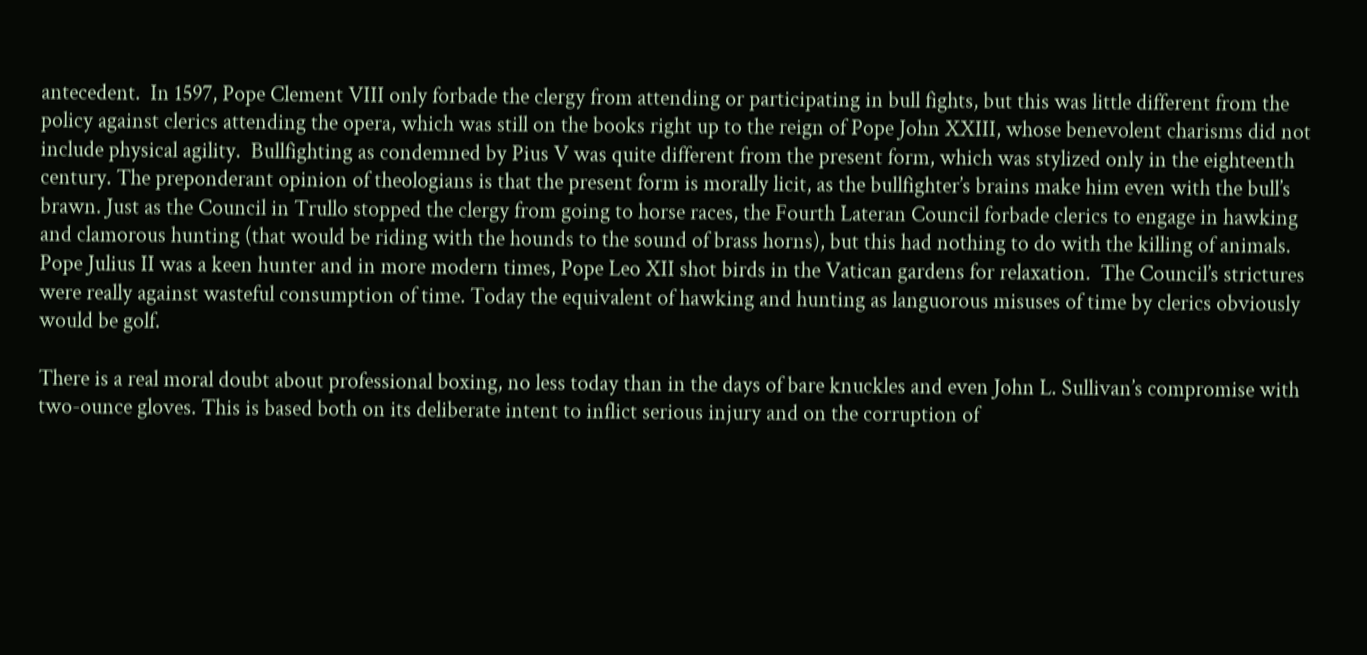antecedent.  In 1597, Pope Clement VIII only forbade the clergy from attending or participating in bull fights, but this was little different from the policy against clerics attending the opera, which was still on the books right up to the reign of Pope John XXIII, whose benevolent charisms did not include physical agility.  Bullfighting as condemned by Pius V was quite different from the present form, which was stylized only in the eighteenth century. The preponderant opinion of theologians is that the present form is morally licit, as the bullfighter’s brains make him even with the bull’s brawn. Just as the Council in Trullo stopped the clergy from going to horse races, the Fourth Lateran Council forbade clerics to engage in hawking and clamorous hunting (that would be riding with the hounds to the sound of brass horns), but this had nothing to do with the killing of animals. Pope Julius II was a keen hunter and in more modern times, Pope Leo XII shot birds in the Vatican gardens for relaxation.  The Council’s strictures were really against wasteful consumption of time. Today the equivalent of hawking and hunting as languorous misuses of time by clerics obviously would be golf.

There is a real moral doubt about professional boxing, no less today than in the days of bare knuckles and even John L. Sullivan’s compromise with two-ounce gloves. This is based both on its deliberate intent to inflict serious injury and on the corruption of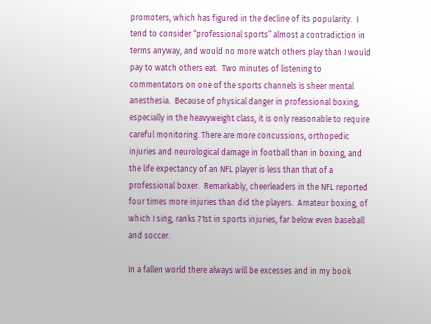promoters, which has figured in the decline of its popularity.  I tend to consider “professional sports” almost a contradiction in terms anyway, and would no more watch others play than I would pay to watch others eat.  Two minutes of listening to commentators on one of the sports channels is sheer mental anesthesia.  Because of physical danger in professional boxing, especially in the heavyweight class, it is only reasonable to require careful monitoring. There are more concussions, orthopedic injuries and neurological damage in football than in boxing, and the life expectancy of an NFL player is less than that of a professional boxer.  Remarkably, cheerleaders in the NFL reported four times more injuries than did the players.  Amateur boxing, of which I sing, ranks 71st in sports injuries, far below even baseball and soccer.

In a fallen world there always will be excesses and in my book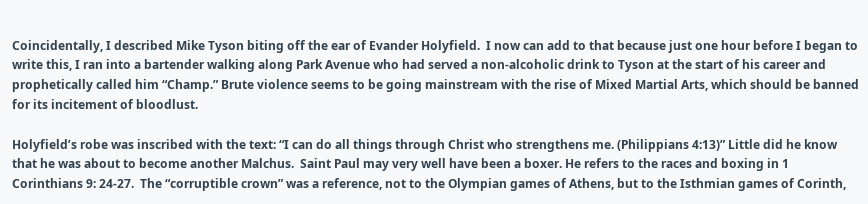Coincidentally, I described Mike Tyson biting off the ear of Evander Holyfield.  I now can add to that because just one hour before I began to write this, I ran into a bartender walking along Park Avenue who had served a non-alcoholic drink to Tyson at the start of his career and prophetically called him “Champ.” Brute violence seems to be going mainstream with the rise of Mixed Martial Arts, which should be banned for its incitement of bloodlust.

Holyfield’s robe was inscribed with the text: “I can do all things through Christ who strengthens me. (Philippians 4:13)” Little did he know that he was about to become another Malchus.  Saint Paul may very well have been a boxer. He refers to the races and boxing in 1 Corinthians 9: 24-27.  The “corruptible crown” was a reference, not to the Olympian games of Athens, but to the Isthmian games of Corinth,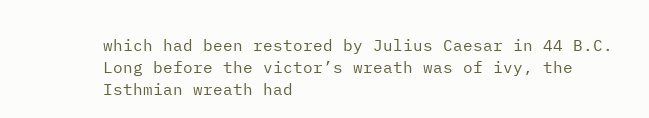which had been restored by Julius Caesar in 44 B.C.  Long before the victor’s wreath was of ivy, the Isthmian wreath had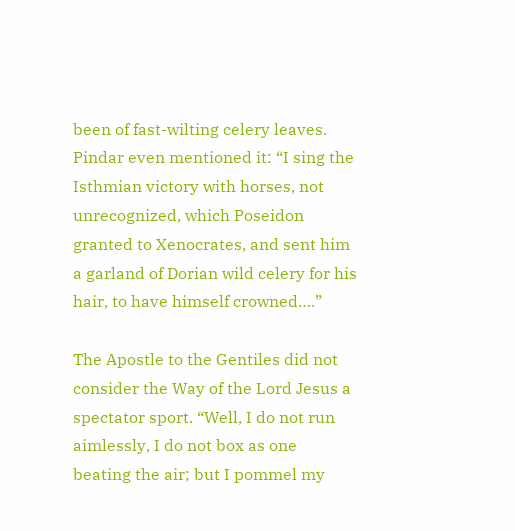been of fast-wilting celery leaves.  Pindar even mentioned it: “I sing the Isthmian victory with horses, not unrecognized, which Poseidon granted to Xenocrates, and sent him a garland of Dorian wild celery for his hair, to have himself crowned….”

The Apostle to the Gentiles did not consider the Way of the Lord Jesus a spectator sport. “Well, I do not run aimlessly, I do not box as one beating the air; but I pommel my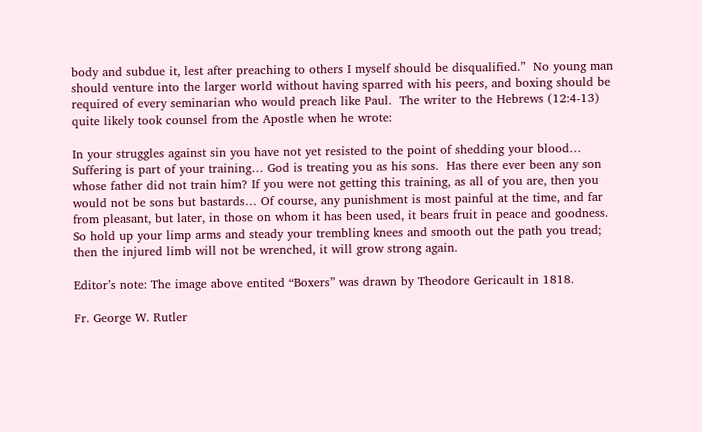body and subdue it, lest after preaching to others I myself should be disqualified.”  No young man should venture into the larger world without having sparred with his peers, and boxing should be required of every seminarian who would preach like Paul.  The writer to the Hebrews (12:4-13) quite likely took counsel from the Apostle when he wrote:

In your struggles against sin you have not yet resisted to the point of shedding your blood… Suffering is part of your training… God is treating you as his sons.  Has there ever been any son whose father did not train him? If you were not getting this training, as all of you are, then you would not be sons but bastards… Of course, any punishment is most painful at the time, and far from pleasant, but later, in those on whom it has been used, it bears fruit in peace and goodness.  So hold up your limp arms and steady your trembling knees and smooth out the path you tread; then the injured limb will not be wrenched, it will grow strong again.

Editor’s note: The image above entited “Boxers” was drawn by Theodore Gericault in 1818.

Fr. George W. Rutler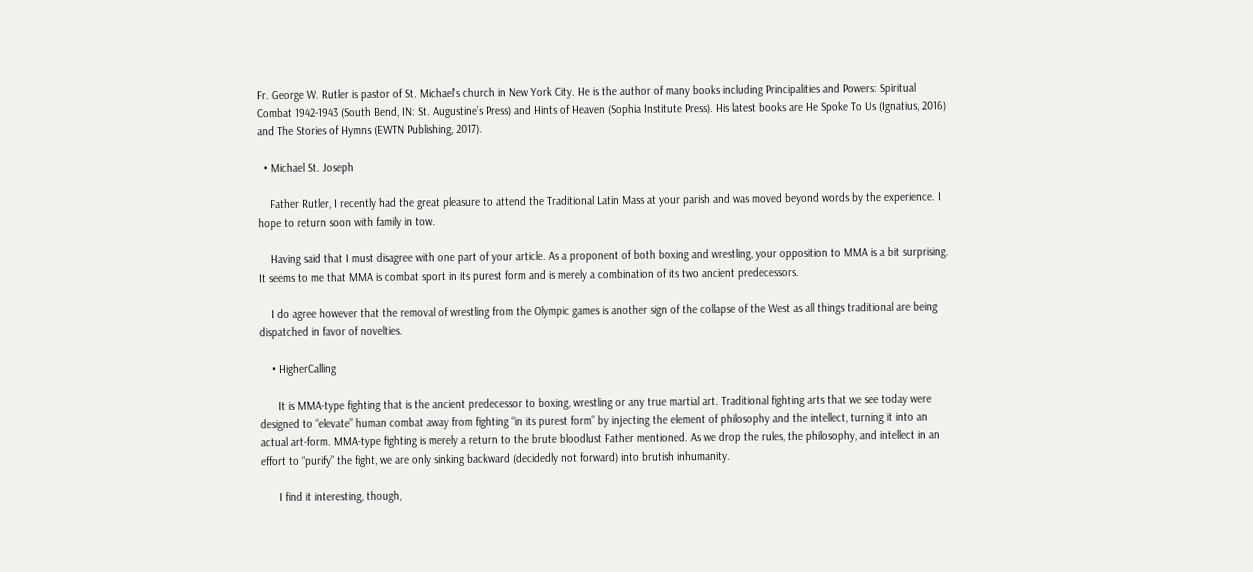Fr. George W. Rutler is pastor of St. Michael's church in New York City. He is the author of many books including Principalities and Powers: Spiritual Combat 1942-1943 (South Bend, IN: St. Augustine’s Press) and Hints of Heaven (Sophia Institute Press). His latest books are He Spoke To Us (Ignatius, 2016) and The Stories of Hymns (EWTN Publishing, 2017).

  • Michael St. Joseph

    Father Rutler, I recently had the great pleasure to attend the Traditional Latin Mass at your parish and was moved beyond words by the experience. I hope to return soon with family in tow.

    Having said that I must disagree with one part of your article. As a proponent of both boxing and wrestling, your opposition to MMA is a bit surprising. It seems to me that MMA is combat sport in its purest form and is merely a combination of its two ancient predecessors.

    I do agree however that the removal of wrestling from the Olympic games is another sign of the collapse of the West as all things traditional are being dispatched in favor of novelties.

    • HigherCalling

      It is MMA-type fighting that is the ancient predecessor to boxing, wrestling or any true martial art. Traditional fighting arts that we see today were designed to “elevate” human combat away from fighting “in its purest form” by injecting the element of philosophy and the intellect, turning it into an actual art-form. MMA-type fighting is merely a return to the brute bloodlust Father mentioned. As we drop the rules, the philosophy, and intellect in an effort to “purify” the fight, we are only sinking backward (decidedly not forward) into brutish inhumanity.

      I find it interesting, though,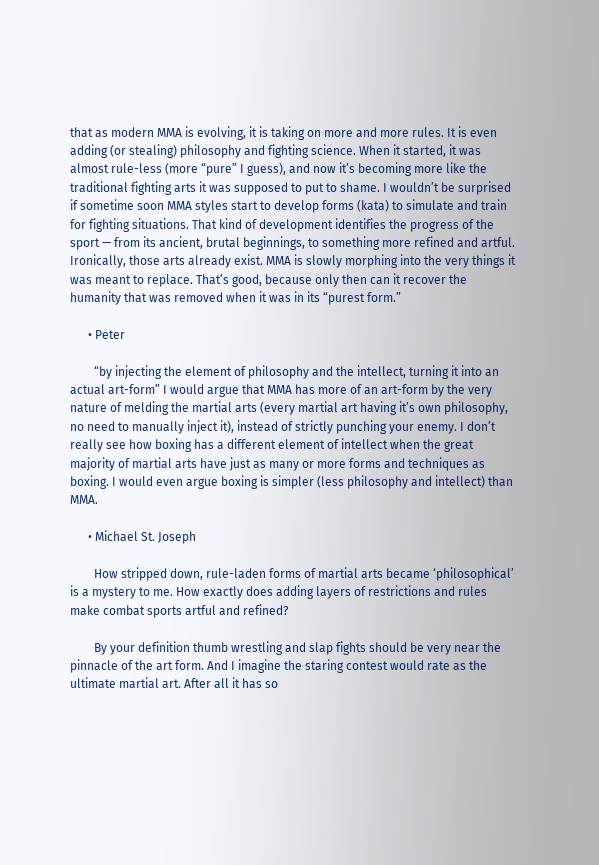that as modern MMA is evolving, it is taking on more and more rules. It is even adding (or stealing) philosophy and fighting science. When it started, it was almost rule-less (more “pure” I guess), and now it’s becoming more like the traditional fighting arts it was supposed to put to shame. I wouldn’t be surprised if sometime soon MMA styles start to develop forms (kata) to simulate and train for fighting situations. That kind of development identifies the progress of the sport — from its ancient, brutal beginnings, to something more refined and artful. Ironically, those arts already exist. MMA is slowly morphing into the very things it was meant to replace. That’s good, because only then can it recover the humanity that was removed when it was in its “purest form.”

      • Peter

        “by injecting the element of philosophy and the intellect, turning it into an actual art-form” I would argue that MMA has more of an art-form by the very nature of melding the martial arts (every martial art having it’s own philosophy, no need to manually inject it), instead of strictly punching your enemy. I don’t really see how boxing has a different element of intellect when the great majority of martial arts have just as many or more forms and techniques as boxing. I would even argue boxing is simpler (less philosophy and intellect) than MMA.

      • Michael St. Joseph

        How stripped down, rule-laden forms of martial arts became ‘philosophical’ is a mystery to me. How exactly does adding layers of restrictions and rules make combat sports artful and refined?

        By your definition thumb wrestling and slap fights should be very near the pinnacle of the art form. And I imagine the staring contest would rate as the ultimate martial art. After all it has so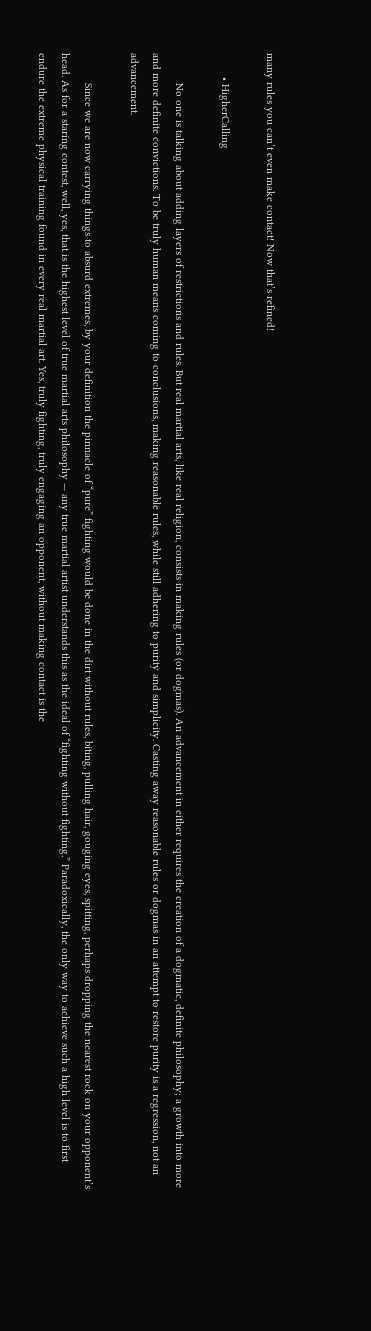many rules you can’t even make contact! Now that’s refined!

        • HigherCalling

          No one is talking about adding layers of restrictions and rules. But real martial arts, like real religion, consists in making rules (or dogmas). An advancement in either requires the creation of a dogmatic, definite philosophy; a growth into more and more definite convictions. To be truly human means coming to conclusions, making reasonable rules, while still adhering to purity and simplicity. Casting away reasonable rules or dogmas in an attempt to restore purity is a regression, not an advancement.

          Since we are now carrying things to absurd extremes, by your definition the pinnacle of “pure” fighting would be done in the dirt without rules, biting, pulling hair, gouging eyes, spitting, perhaps dropping the nearest rock on your opponent’s head. As for a staring contest, well, yes, that is the highest level of true martial arts philosophy — any true martial artist understands this as the ideal of “fighting without fighting.” Paradoxically, the only way to achieve such a high level is to first endure the extreme physical training found in every real martial art. Yes, truly fighting, truly engaging an opponent, without making contact is the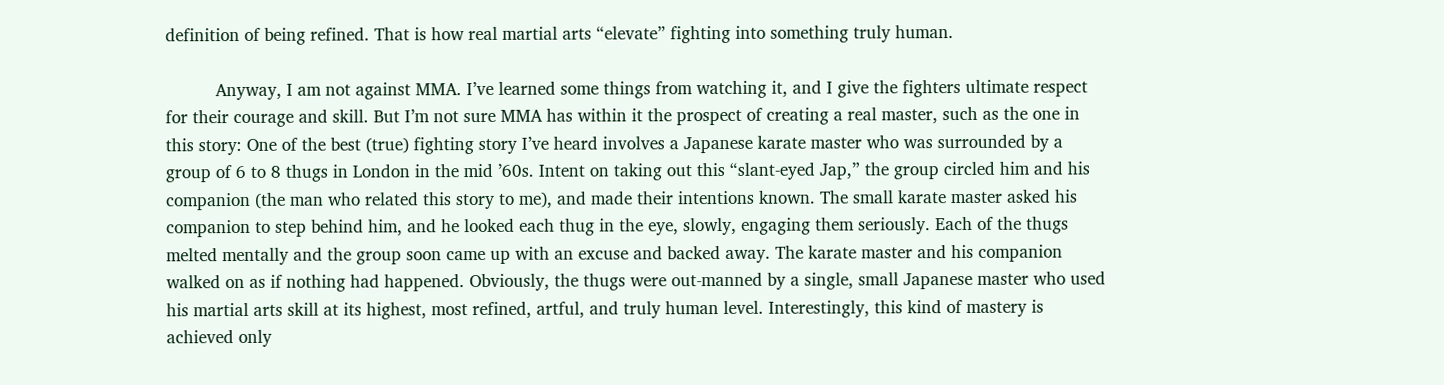definition of being refined. That is how real martial arts “elevate” fighting into something truly human.

          Anyway, I am not against MMA. I’ve learned some things from watching it, and I give the fighters ultimate respect for their courage and skill. But I’m not sure MMA has within it the prospect of creating a real master, such as the one in this story: One of the best (true) fighting story I’ve heard involves a Japanese karate master who was surrounded by a group of 6 to 8 thugs in London in the mid ’60s. Intent on taking out this “slant-eyed Jap,” the group circled him and his companion (the man who related this story to me), and made their intentions known. The small karate master asked his companion to step behind him, and he looked each thug in the eye, slowly, engaging them seriously. Each of the thugs melted mentally and the group soon came up with an excuse and backed away. The karate master and his companion walked on as if nothing had happened. Obviously, the thugs were out-manned by a single, small Japanese master who used his martial arts skill at its highest, most refined, artful, and truly human level. Interestingly, this kind of mastery is achieved only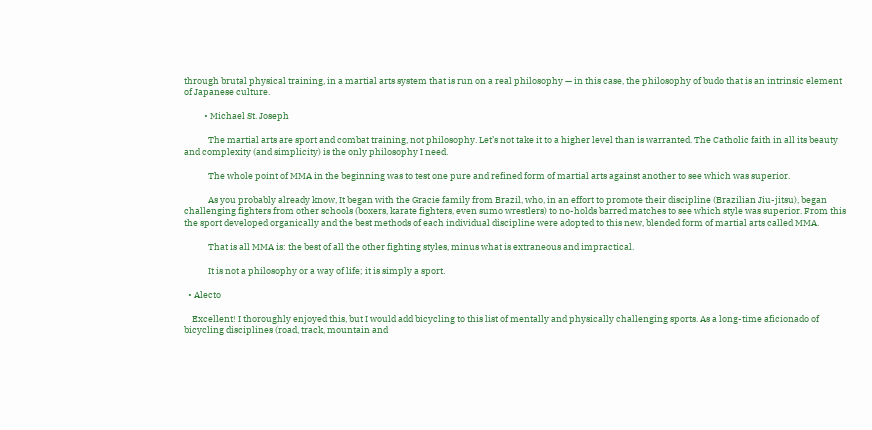through brutal physical training, in a martial arts system that is run on a real philosophy — in this case, the philosophy of budo that is an intrinsic element of Japanese culture.

          • Michael St. Joseph

            The martial arts are sport and combat training, not philosophy. Let’s not take it to a higher level than is warranted. The Catholic faith in all its beauty and complexity (and simplicity) is the only philosophy I need.

            The whole point of MMA in the beginning was to test one pure and refined form of martial arts against another to see which was superior.

            As you probably already know, It began with the Gracie family from Brazil, who, in an effort to promote their discipline (Brazilian Jiu-jitsu), began challenging fighters from other schools (boxers, karate fighters, even sumo wrestlers) to no-holds barred matches to see which style was superior. From this the sport developed organically and the best methods of each individual discipline were adopted to this new, blended form of martial arts called MMA.

            That is all MMA is: the best of all the other fighting styles, minus what is extraneous and impractical.

            It is not a philosophy or a way of life; it is simply a sport.

  • Alecto

    Excellent! I thoroughly enjoyed this, but I would add bicycling to this list of mentally and physically challenging sports. As a long-time aficionado of bicycling disciplines (road, track, mountain and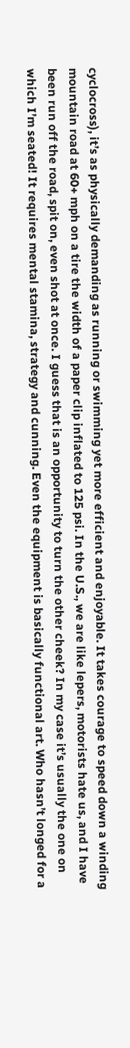cyclocross), it’s as physically demanding as running or swimming yet more efficient and enjoyable. It takes courage to speed down a winding mountain road at 60+ mph on a tire the width of a paper clip inflated to 125 psi. In the U.S., we are like lepers, motorists hate us, and I have been run off the road, spit on, even shot at once. I guess that is an opportunity to turn the other cheek? In my case it’s usually the one on which I’m seated! It requires mental stamina, strategy and cunning. Even the equipment is basically functional art. Who hasn’t longed for a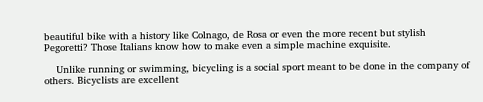beautiful bike with a history like Colnago, de Rosa or even the more recent but stylish Pegoretti? Those Italians know how to make even a simple machine exquisite.

    Unlike running or swimming, bicycling is a social sport meant to be done in the company of others. Bicyclists are excellent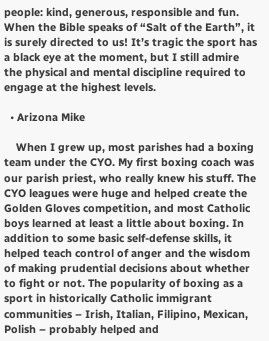people: kind, generous, responsible and fun. When the Bible speaks of “Salt of the Earth”, it is surely directed to us! It’s tragic the sport has a black eye at the moment, but I still admire the physical and mental discipline required to engage at the highest levels.

  • Arizona Mike

    When I grew up, most parishes had a boxing team under the CYO. My first boxing coach was our parish priest, who really knew his stuff. The CYO leagues were huge and helped create the Golden Gloves competition, and most Catholic boys learned at least a little about boxing. In addition to some basic self-defense skills, it helped teach control of anger and the wisdom of making prudential decisions about whether to fight or not. The popularity of boxing as a sport in historically Catholic immigrant communities – Irish, Italian, Filipino, Mexican, Polish – probably helped and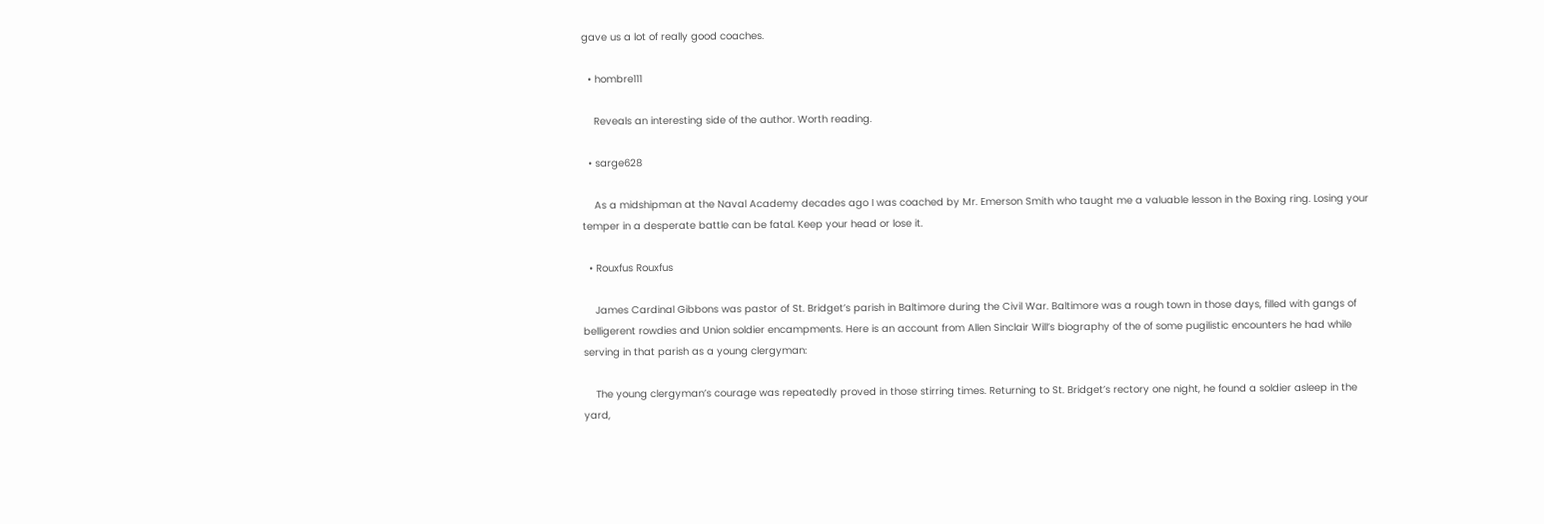gave us a lot of really good coaches.

  • hombre111

    Reveals an interesting side of the author. Worth reading.

  • sarge628

    As a midshipman at the Naval Academy decades ago I was coached by Mr. Emerson Smith who taught me a valuable lesson in the Boxing ring. Losing your temper in a desperate battle can be fatal. Keep your head or lose it.

  • Rouxfus Rouxfus

    James Cardinal Gibbons was pastor of St. Bridget’s parish in Baltimore during the Civil War. Baltimore was a rough town in those days, filled with gangs of belligerent rowdies and Union soldier encampments. Here is an account from Allen Sinclair Will’s biography of the of some pugilistic encounters he had while serving in that parish as a young clergyman:

    The young clergyman’s courage was repeatedly proved in those stirring times. Returning to St. Bridget’s rectory one night, he found a soldier asleep in the yard,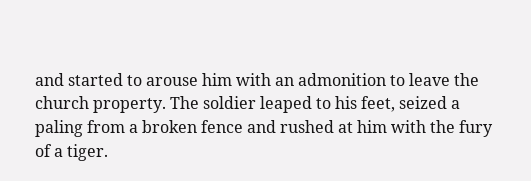and started to arouse him with an admonition to leave the church property. The soldier leaped to his feet, seized a paling from a broken fence and rushed at him with the fury of a tiger.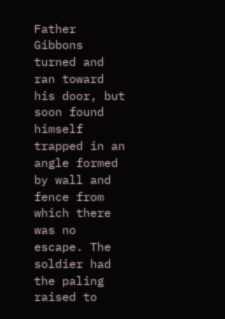Father Gibbons turned and ran toward his door, but soon found himself trapped in an angle formed by wall and fence from which there was no escape. The soldier had the paling raised to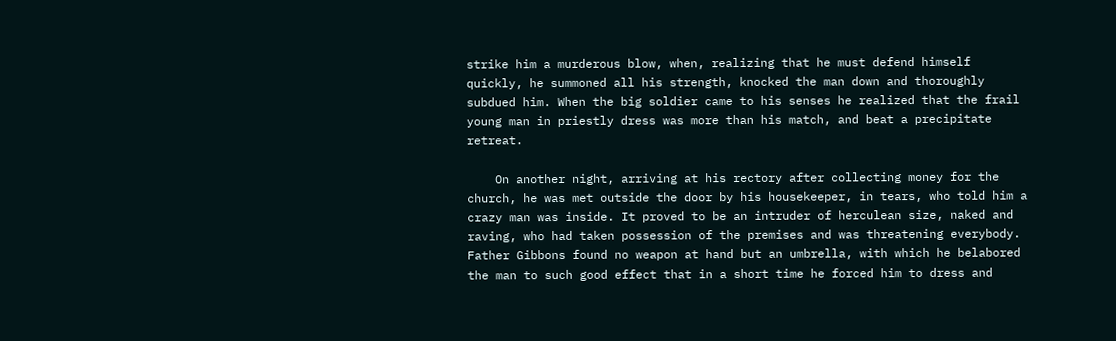strike him a murderous blow, when, realizing that he must defend himself quickly, he summoned all his strength, knocked the man down and thoroughly subdued him. When the big soldier came to his senses he realized that the frail young man in priestly dress was more than his match, and beat a precipitate retreat.

    On another night, arriving at his rectory after collecting money for the church, he was met outside the door by his housekeeper, in tears, who told him a crazy man was inside. It proved to be an intruder of herculean size, naked and raving, who had taken possession of the premises and was threatening everybody. Father Gibbons found no weapon at hand but an umbrella, with which he belabored the man to such good effect that in a short time he forced him to dress and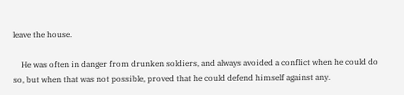leave the house.

    He was often in danger from drunken soldiers, and always avoided a conflict when he could do so, but when that was not possible, proved that he could defend himself against any.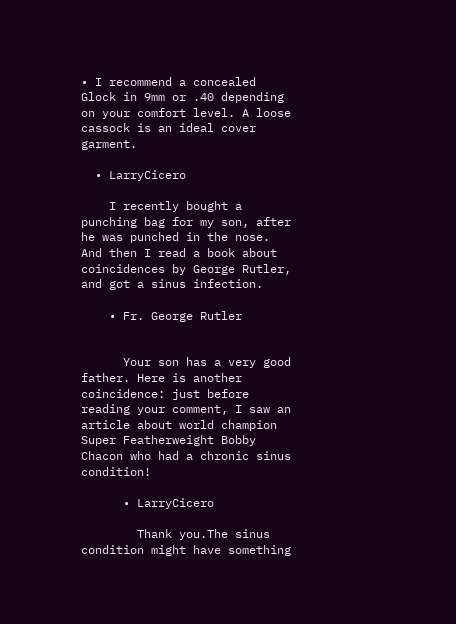• I recommend a concealed Glock in 9mm or .40 depending on your comfort level. A loose cassock is an ideal cover garment.

  • LarryCicero

    I recently bought a punching bag for my son, after he was punched in the nose. And then I read a book about coincidences by George Rutler, and got a sinus infection.

    • Fr. George Rutler


      Your son has a very good father. Here is another coincidence: just before reading your comment, I saw an article about world champion Super Featherweight Bobby Chacon who had a chronic sinus condition!

      • LarryCicero

        Thank you.The sinus condition might have something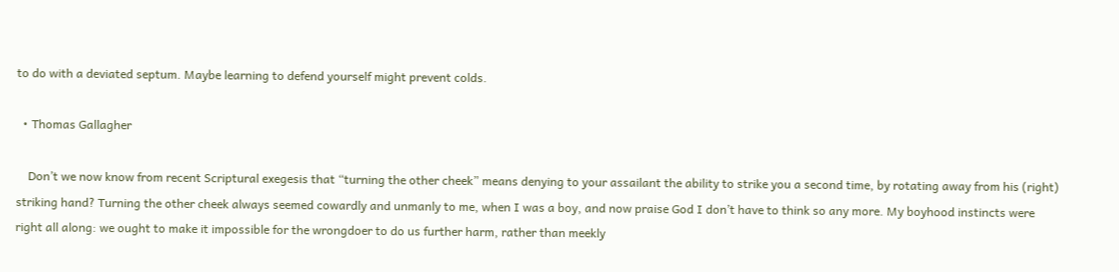to do with a deviated septum. Maybe learning to defend yourself might prevent colds.

  • Thomas Gallagher

    Don’t we now know from recent Scriptural exegesis that “turning the other cheek” means denying to your assailant the ability to strike you a second time, by rotating away from his (right) striking hand? Turning the other cheek always seemed cowardly and unmanly to me, when I was a boy, and now praise God I don’t have to think so any more. My boyhood instincts were right all along: we ought to make it impossible for the wrongdoer to do us further harm, rather than meekly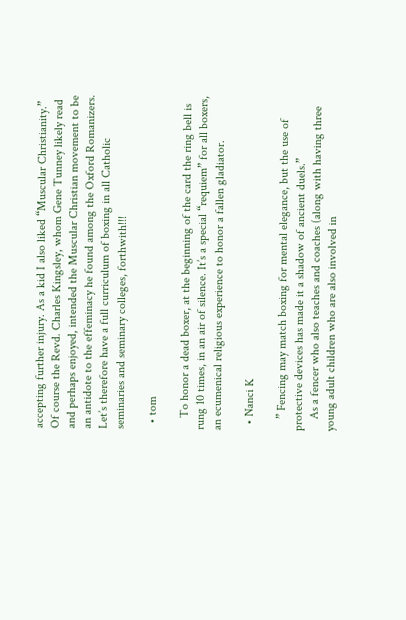accepting further injury. As a kid I also liked “Muscular Christianity.” Of course the Revd. Charles Kingsley, whom Gene Tunney likely read and perhaps enjoyed, intended the Muscular Christian movement to be an antidote to the effeminacy he found among the Oxford Romanizers. Let’s therefore have a full curriculum of boxing in all Catholic seminaries and seminary colleges, forthwith!!!

  • tom

    To honor a dead boxer, at the beginning of the card the ring bell is rung 10 times, in an air of silence. It’s a special “requiem” for all boxers, an ecumenical religious experience to honor a fallen gladiator.

  • Nanci K

    ” Fencing may match boxing for mental elegance, but the use of protective devices has made it a shadow of ancient duels.”
    As a fencer who also teaches and coaches (along with having three young adult children who are also involved in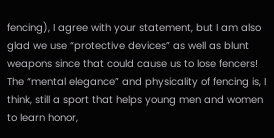fencing), I agree with your statement, but I am also glad we use “protective devices” as well as blunt weapons since that could cause us to lose fencers! The “mental elegance” and physicality of fencing is, I think, still a sport that helps young men and women to learn honor,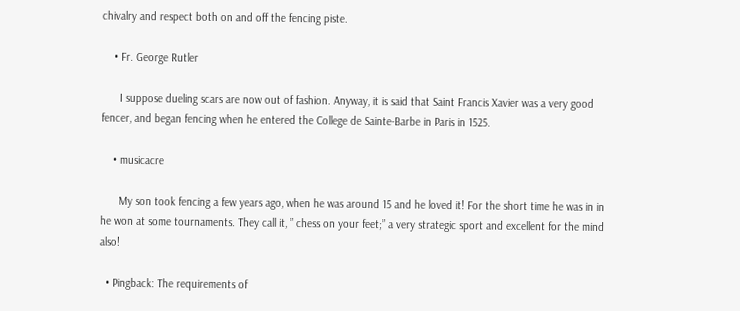chivalry and respect both on and off the fencing piste.

    • Fr. George Rutler

      I suppose dueling scars are now out of fashion. Anyway, it is said that Saint Francis Xavier was a very good fencer, and began fencing when he entered the College de Sainte-Barbe in Paris in 1525.

    • musicacre

      My son took fencing a few years ago, when he was around 15 and he loved it! For the short time he was in in he won at some tournaments. They call it, ” chess on your feet;” a very strategic sport and excellent for the mind also!

  • Pingback: The requirements of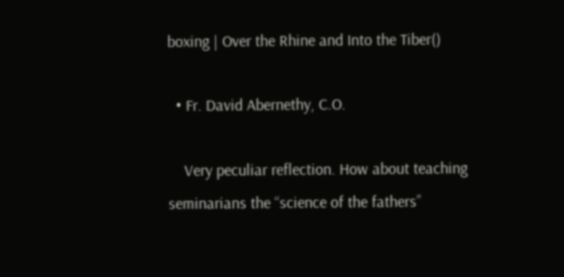boxing | Over the Rhine and Into the Tiber()

  • Fr. David Abernethy, C.O.

    Very peculiar reflection. How about teaching seminarians the “science of the fathers”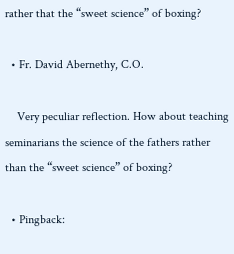rather that the “sweet science” of boxing?

  • Fr. David Abernethy, C.O.

    Very peculiar reflection. How about teaching seminarians the science of the fathers rather than the “sweet science” of boxing?

  • Pingback: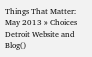Things That Matter: May 2013 » Choices Detroit Website and Blog()